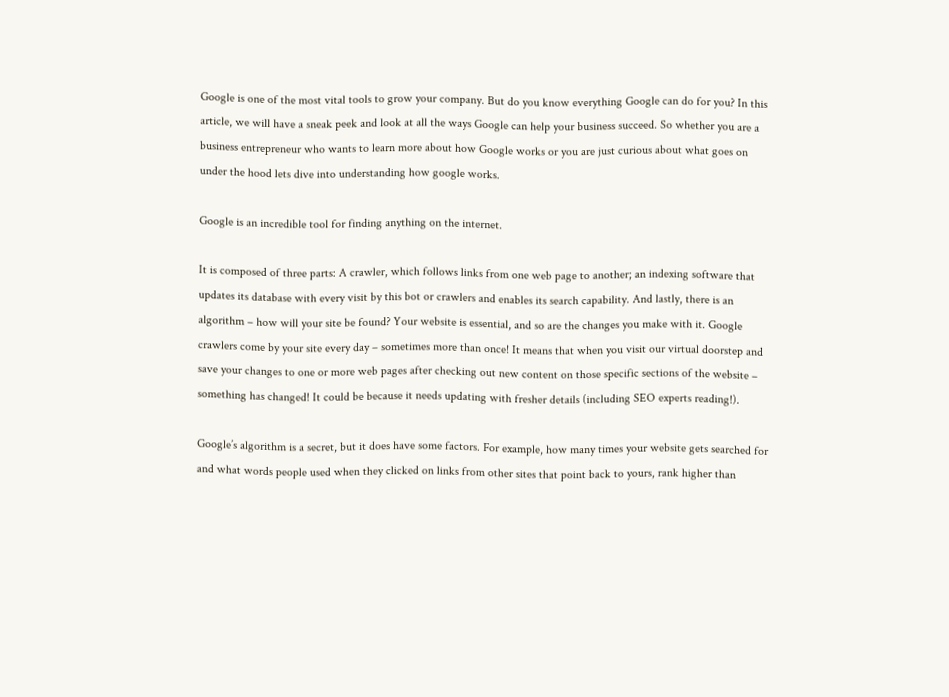Google is one of the most vital tools to grow your company. But do you know everything Google can do for you? In this article, we will have a sneak peek and look at all the ways Google can help your business succeed. So whether you are a business entrepreneur who wants to learn more about how Google works or you are just curious about what goes on under the hood lets dive into understanding how google works.

Google is an incredible tool for finding anything on the internet.

It is composed of three parts: A crawler, which follows links from one web page to another; an indexing software that updates its database with every visit by this bot or crawlers and enables its search capability. And lastly, there is an algorithm – how will your site be found? Your website is essential, and so are the changes you make with it. Google crawlers come by your site every day – sometimes more than once! It means that when you visit our virtual doorstep and save your changes to one or more web pages after checking out new content on those specific sections of the website – something has changed! It could be because it needs updating with fresher details (including SEO experts reading!).

Google’s algorithm is a secret, but it does have some factors. For example, how many times your website gets searched for and what words people used when they clicked on links from other sites that point back to yours, rank higher than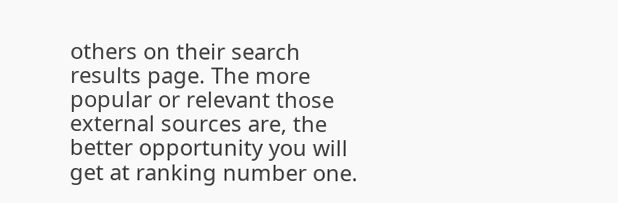others on their search results page. The more popular or relevant those external sources are, the better opportunity you will get at ranking number one.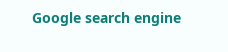Google search engine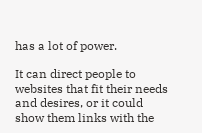has a lot of power.

It can direct people to websites that fit their needs and desires, or it could show them links with the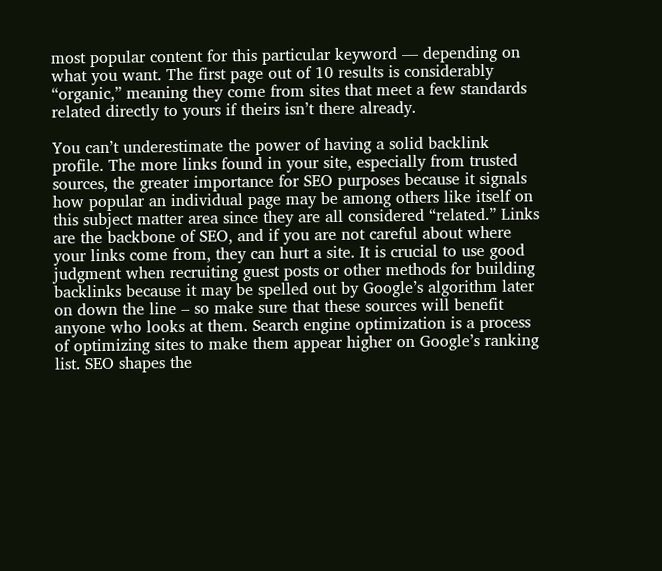most popular content for this particular keyword — depending on what you want. The first page out of 10 results is considerably “organic,” meaning they come from sites that meet a few standards related directly to yours if theirs isn’t there already.

You can’t underestimate the power of having a solid backlink profile. The more links found in your site, especially from trusted sources, the greater importance for SEO purposes because it signals how popular an individual page may be among others like itself on this subject matter area since they are all considered “related.” Links are the backbone of SEO, and if you are not careful about where your links come from, they can hurt a site. It is crucial to use good judgment when recruiting guest posts or other methods for building backlinks because it may be spelled out by Google’s algorithm later on down the line – so make sure that these sources will benefit anyone who looks at them. Search engine optimization is a process of optimizing sites to make them appear higher on Google’s ranking list. SEO shapes the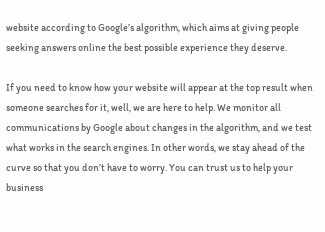website according to Google’s algorithm, which aims at giving people seeking answers online the best possible experience they deserve.

If you need to know how your website will appear at the top result when someone searches for it, well, we are here to help. We monitor all communications by Google about changes in the algorithm, and we test what works in the search engines. In other words, we stay ahead of the curve so that you don’t have to worry. You can trust us to help your business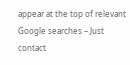appear at the top of relevant Google searches – Just contact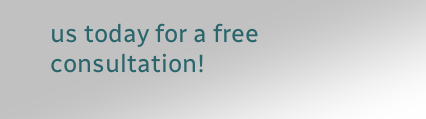us today for a free consultation!